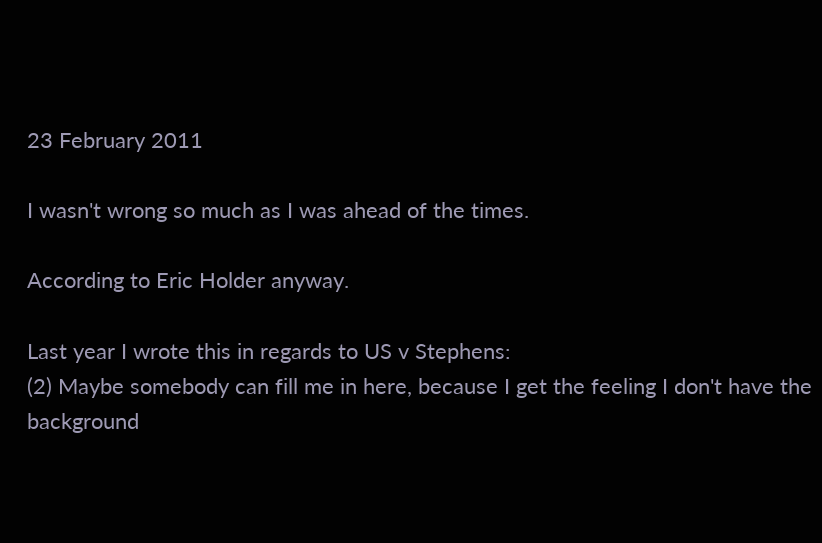23 February 2011

I wasn't wrong so much as I was ahead of the times.

According to Eric Holder anyway.

Last year I wrote this in regards to US v Stephens:
(2) Maybe somebody can fill me in here, because I get the feeling I don't have the background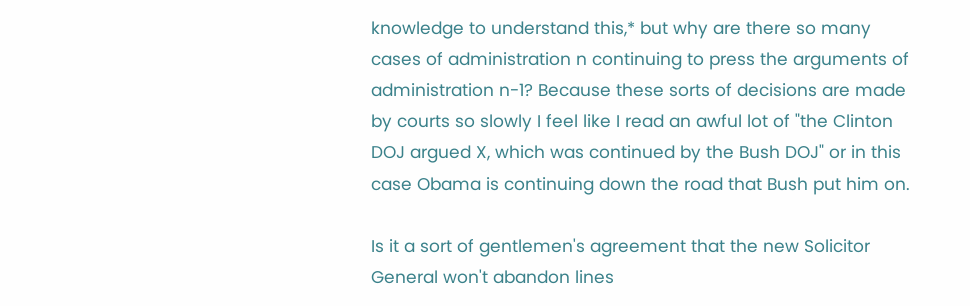knowledge to understand this,* but why are there so many cases of administration n continuing to press the arguments of administration n-1? Because these sorts of decisions are made by courts so slowly I feel like I read an awful lot of "the Clinton DOJ argued X, which was continued by the Bush DOJ" or in this case Obama is continuing down the road that Bush put him on.

Is it a sort of gentlemen's agreement that the new Solicitor General won't abandon lines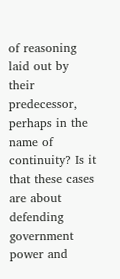of reasoning laid out by their predecessor, perhaps in the name of continuity? Is it that these cases are about defending government power and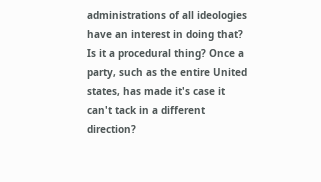administrations of all ideologies have an interest in doing that? Is it a procedural thing? Once a party, such as the entire United states, has made it's case it can't tack in a different direction?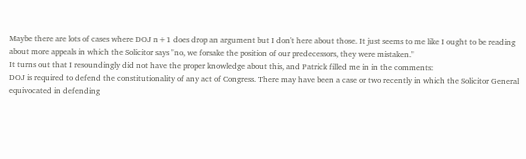Maybe there are lots of cases where DOJ n+1 does drop an argument but I don't here about those. It just seems to me like I ought to be reading about more appeals in which the Solicitor says "no, we forsake the position of our predecessors, they were mistaken."
It turns out that I resoundingly did not have the proper knowledge about this, and Patrick filled me in in the comments:
DOJ is required to defend the constitutionality of any act of Congress. There may have been a case or two recently in which the Solicitor General equivocated in defending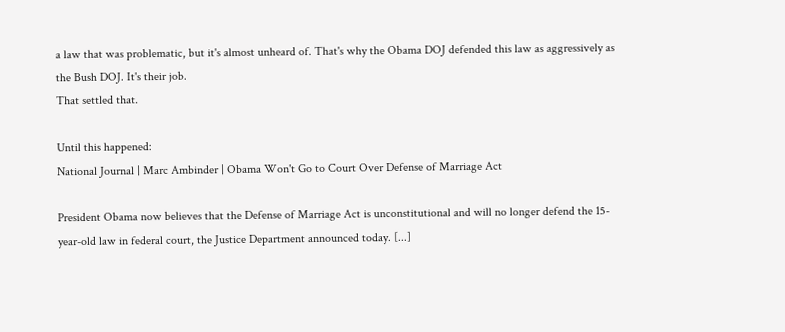a law that was problematic, but it's almost unheard of. That's why the Obama DOJ defended this law as aggressively as the Bush DOJ. It's their job.
That settled that.

Until this happened:
National Journal | Marc Ambinder | Obama Won't Go to Court Over Defense of Marriage Act

President Obama now believes that the Defense of Marriage Act is unconstitutional and will no longer defend the 15-year-old law in federal court, the Justice Department announced today. [...]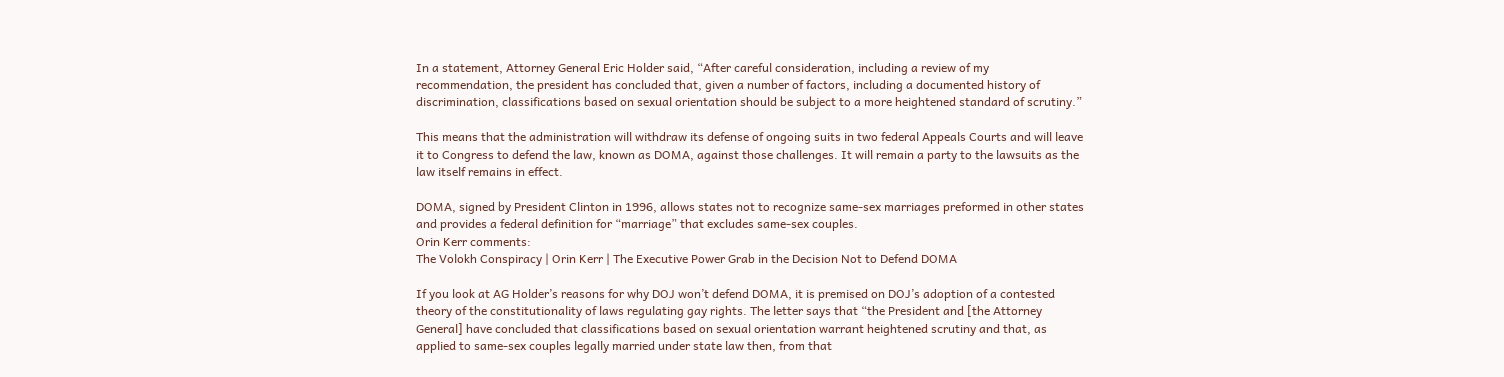In a statement, Attorney General Eric Holder said, “After careful consideration, including a review of my recommendation, the president has concluded that, given a number of factors, including a documented history of discrimination, classifications based on sexual orientation should be subject to a more heightened standard of scrutiny.”

This means that the administration will withdraw its defense of ongoing suits in two federal Appeals Courts and will leave it to Congress to defend the law, known as DOMA, against those challenges. It will remain a party to the lawsuits as the law itself remains in effect.

DOMA, signed by President Clinton in 1996, allows states not to recognize same-sex marriages preformed in other states and provides a federal definition for “marriage” that excludes same-sex couples.
Orin Kerr comments:
The Volokh Conspiracy | Orin Kerr | The Executive Power Grab in the Decision Not to Defend DOMA

If you look at AG Holder’s reasons for why DOJ won’t defend DOMA, it is premised on DOJ’s adoption of a contested theory of the constitutionality of laws regulating gay rights. The letter says that “the President and [the Attorney General] have concluded that classifications based on sexual orientation warrant heightened scrutiny and that, as applied to same-sex couples legally married under state law then, from that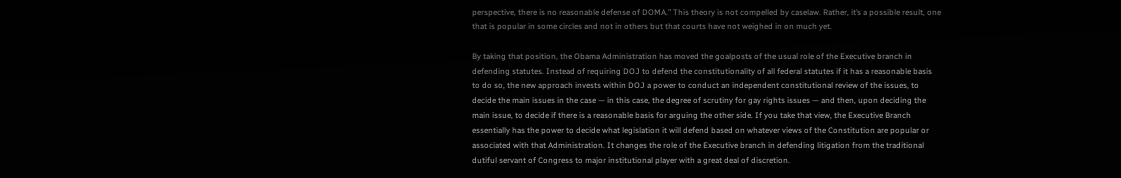perspective, there is no reasonable defense of DOMA.” This theory is not compelled by caselaw. Rather, it’s a possible result, one that is popular in some circles and not in others but that courts have not weighed in on much yet.

By taking that position, the Obama Administration has moved the goalposts of the usual role of the Executive branch in defending statutes. Instead of requiring DOJ to defend the constitutionality of all federal statutes if it has a reasonable basis to do so, the new approach invests within DOJ a power to conduct an independent constitutional review of the issues, to decide the main issues in the case — in this case, the degree of scrutiny for gay rights issues — and then, upon deciding the main issue, to decide if there is a reasonable basis for arguing the other side. If you take that view, the Executive Branch essentially has the power to decide what legislation it will defend based on whatever views of the Constitution are popular or associated with that Administration. It changes the role of the Executive branch in defending litigation from the traditional dutiful servant of Congress to major institutional player with a great deal of discretion.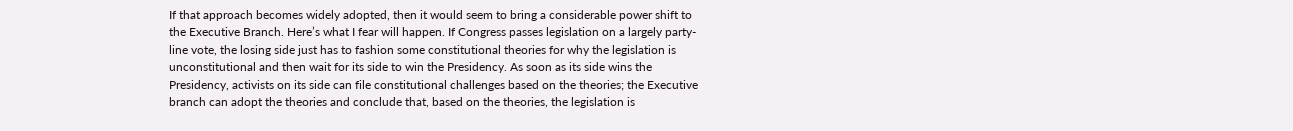If that approach becomes widely adopted, then it would seem to bring a considerable power shift to the Executive Branch. Here’s what I fear will happen. If Congress passes legislation on a largely party-line vote, the losing side just has to fashion some constitutional theories for why the legislation is unconstitutional and then wait for its side to win the Presidency. As soon as its side wins the Presidency, activists on its side can file constitutional challenges based on the theories; the Executive branch can adopt the theories and conclude that, based on the theories, the legislation is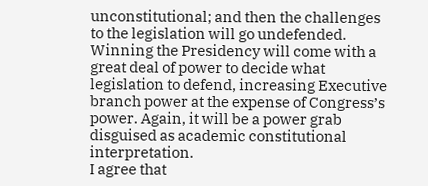unconstitutional; and then the challenges to the legislation will go undefended. Winning the Presidency will come with a great deal of power to decide what legislation to defend, increasing Executive branch power at the expense of Congress’s power. Again, it will be a power grab disguised as academic constitutional interpretation.
I agree that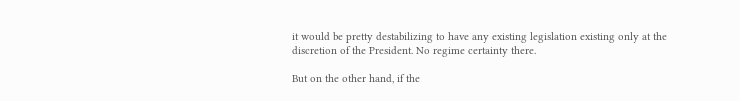it would be pretty destabilizing to have any existing legislation existing only at the discretion of the President. No regime certainty there.

But on the other hand, if the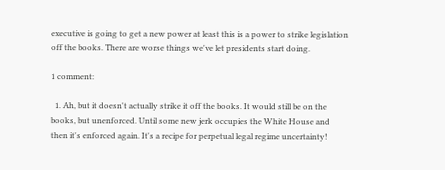executive is going to get a new power at least this is a power to strike legislation off the books. There are worse things we've let presidents start doing.

1 comment:

  1. Ah, but it doesn't actually strike it off the books. It would still be on the books, but unenforced. Until some new jerk occupies the White House and then it's enforced again. It's a recipe for perpetual legal regime uncertainty!